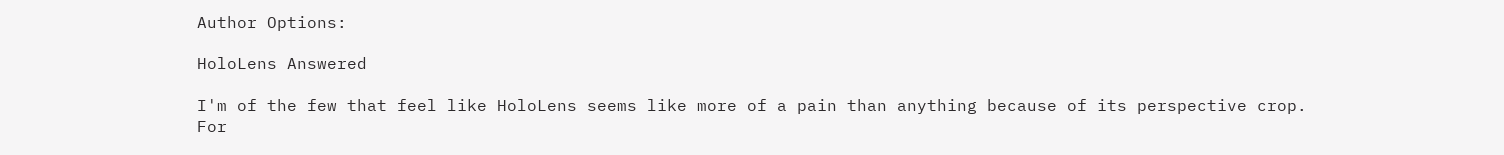Author Options:

HoloLens Answered

I'm of the few that feel like HoloLens seems like more of a pain than anything because of its perspective crop. For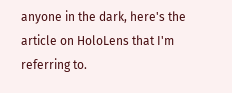anyone in the dark, here's the article on HoloLens that I'm referring to.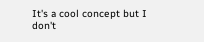It's a cool concept but I don't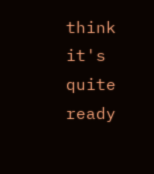think it's quite ready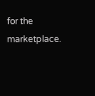for the marketplace.